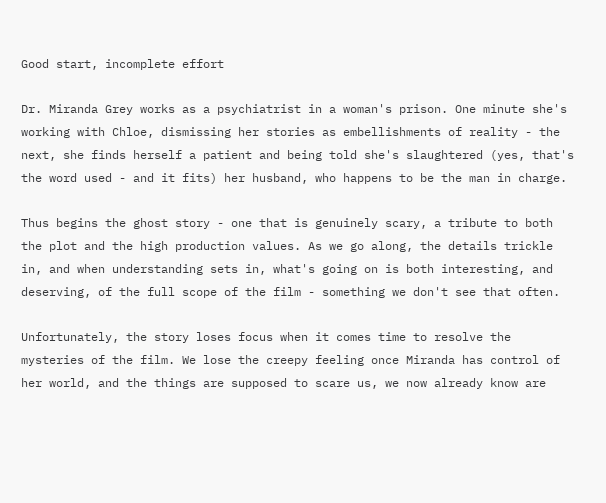Good start, incomplete effort

Dr. Miranda Grey works as a psychiatrist in a woman's prison. One minute she's working with Chloe, dismissing her stories as embellishments of reality - the next, she finds herself a patient and being told she's slaughtered (yes, that's the word used - and it fits) her husband, who happens to be the man in charge.

Thus begins the ghost story - one that is genuinely scary, a tribute to both the plot and the high production values. As we go along, the details trickle in, and when understanding sets in, what's going on is both interesting, and deserving, of the full scope of the film - something we don't see that often.

Unfortunately, the story loses focus when it comes time to resolve the mysteries of the film. We lose the creepy feeling once Miranda has control of her world, and the things are supposed to scare us, we now already know are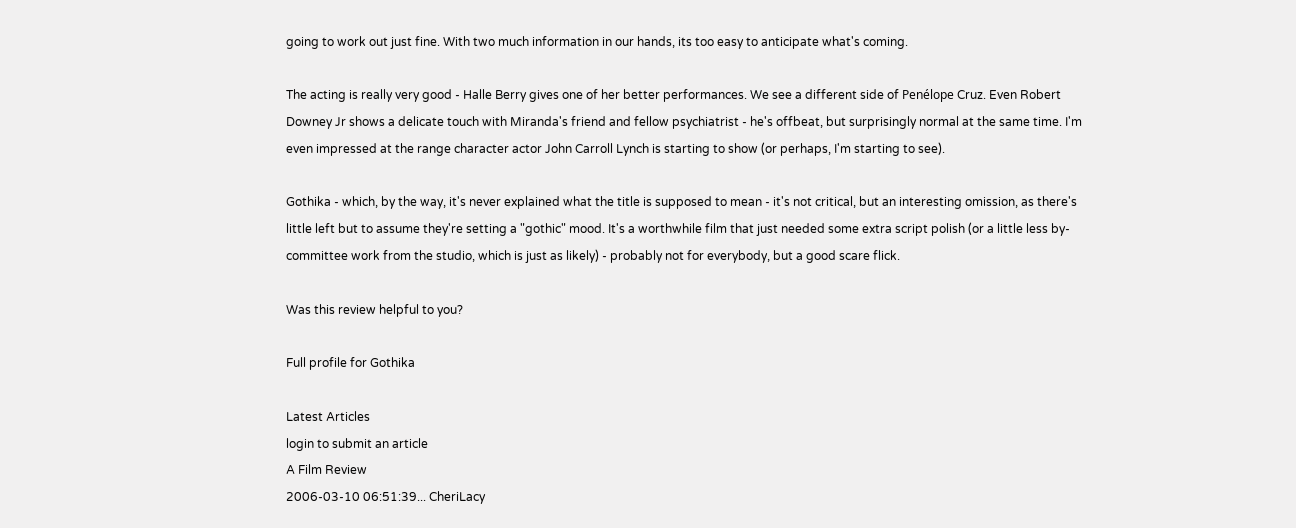going to work out just fine. With two much information in our hands, its too easy to anticipate what's coming.

The acting is really very good - Halle Berry gives one of her better performances. We see a different side of Penélope Cruz. Even Robert Downey Jr shows a delicate touch with Miranda's friend and fellow psychiatrist - he's offbeat, but surprisingly normal at the same time. I'm even impressed at the range character actor John Carroll Lynch is starting to show (or perhaps, I'm starting to see).

Gothika - which, by the way, it's never explained what the title is supposed to mean - it's not critical, but an interesting omission, as there's little left but to assume they're setting a "gothic" mood. It's a worthwhile film that just needed some extra script polish (or a little less by-committee work from the studio, which is just as likely) - probably not for everybody, but a good scare flick.

Was this review helpful to you?

Full profile for Gothika

Latest Articles
login to submit an article
A Film Review
2006-03-10 06:51:39... CheriLacy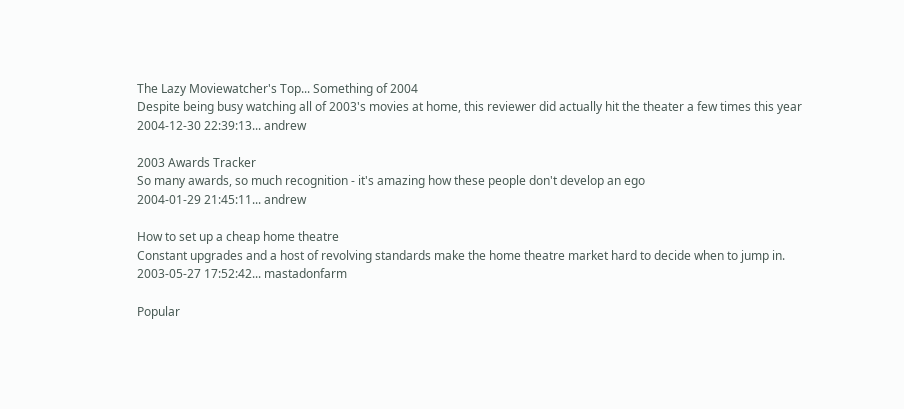The Lazy Moviewatcher's Top... Something of 2004
Despite being busy watching all of 2003's movies at home, this reviewer did actually hit the theater a few times this year
2004-12-30 22:39:13... andrew

2003 Awards Tracker
So many awards, so much recognition - it's amazing how these people don't develop an ego
2004-01-29 21:45:11... andrew

How to set up a cheap home theatre
Constant upgrades and a host of revolving standards make the home theatre market hard to decide when to jump in.
2003-05-27 17:52:42... mastadonfarm

Popular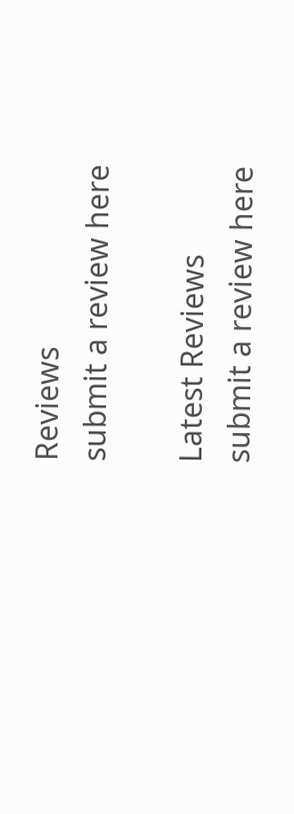Reviews
submit a review here

Latest Reviews
submit a review here